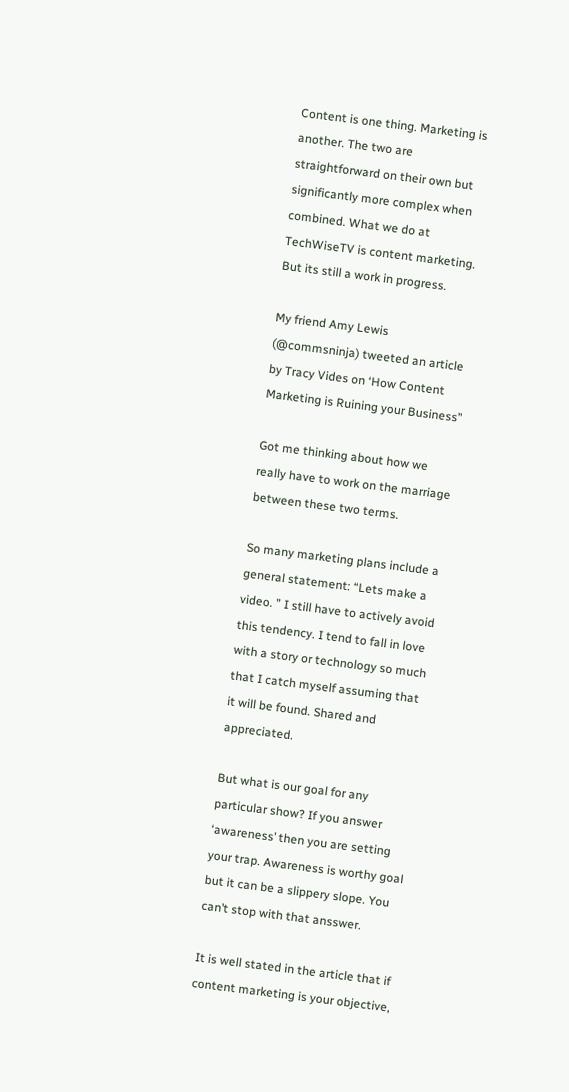Content is one thing. Marketing is another. The two are straightforward on their own but significantly more complex when combined. What we do at TechWiseTV is content marketing. But its still a work in progress.

My friend Amy Lewis (@commsninja) tweeted an article by Tracy Vides on ‘How Content Marketing is Ruining your Business”

Got me thinking about how we really have to work on the marriage between these two terms.

So many marketing plans include a general statement: “Lets make a video. ” I still have to actively avoid this tendency. I tend to fall in love with a story or technology so much that I catch myself assuming that it will be found. Shared and appreciated.

But what is our goal for any particular show? If you answer ‘awareness’ then you are setting your trap. Awareness is worthy goal but it can be a slippery slope. You can’t stop with that ansswer.

It is well stated in the article that if content marketing is your objective,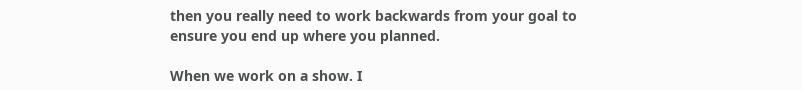then you really need to work backwards from your goal to ensure you end up where you planned.

When we work on a show. I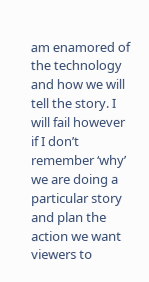am enamored of the technology and how we will tell the story. I will fail however if I don’t remember ‘why’ we are doing a particular story and plan the action we want viewers to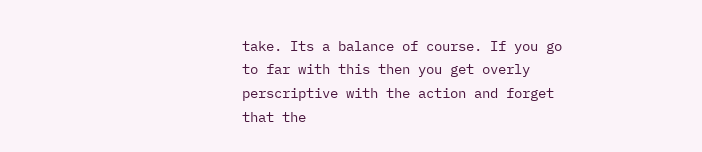take. Its a balance of course. If you go to far with this then you get overly perscriptive with the action and forget that the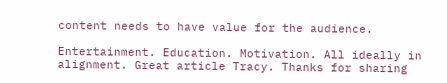content needs to have value for the audience.

Entertainment. Education. Motivation. All ideally in alignment. Great article Tracy. Thanks for sharing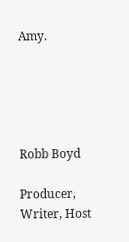Amy.





Robb Boyd

Producer, Writer, Host